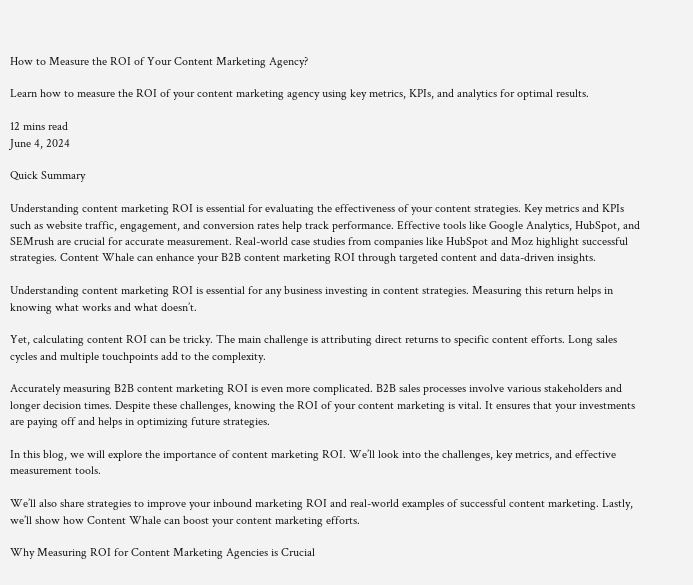How to Measure the ROI of Your Content Marketing Agency?

Learn how to measure the ROI of your content marketing agency using key metrics, KPIs, and analytics for optimal results.

12 mins read
June 4, 2024

Quick Summary

Understanding content marketing ROI is essential for evaluating the effectiveness of your content strategies. Key metrics and KPIs such as website traffic, engagement, and conversion rates help track performance. Effective tools like Google Analytics, HubSpot, and SEMrush are crucial for accurate measurement. Real-world case studies from companies like HubSpot and Moz highlight successful strategies. Content Whale can enhance your B2B content marketing ROI through targeted content and data-driven insights.

Understanding content marketing ROI is essential for any business investing in content strategies. Measuring this return helps in knowing what works and what doesn’t.

Yet, calculating content ROI can be tricky. The main challenge is attributing direct returns to specific content efforts. Long sales cycles and multiple touchpoints add to the complexity.

Accurately measuring B2B content marketing ROI is even more complicated. B2B sales processes involve various stakeholders and longer decision times. Despite these challenges, knowing the ROI of your content marketing is vital. It ensures that your investments are paying off and helps in optimizing future strategies.

In this blog, we will explore the importance of content marketing ROI. We’ll look into the challenges, key metrics, and effective measurement tools.

We’ll also share strategies to improve your inbound marketing ROI and real-world examples of successful content marketing. Lastly, we’ll show how Content Whale can boost your content marketing efforts.

Why Measuring ROI for Content Marketing Agencies is Crucial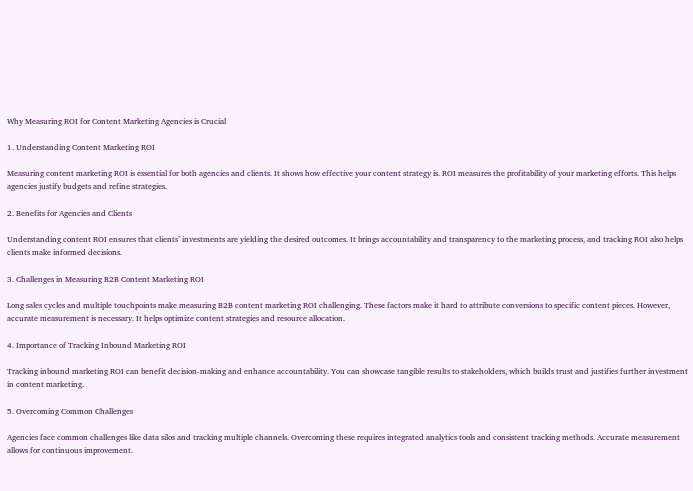Why Measuring ROI for Content Marketing Agencies is Crucial

1. Understanding Content Marketing ROI

Measuring content marketing ROI is essential for both agencies and clients. It shows how effective your content strategy is. ROI measures the profitability of your marketing efforts. This helps agencies justify budgets and refine strategies.

2. Benefits for Agencies and Clients

Understanding content ROI ensures that clients’ investments are yielding the desired outcomes. It brings accountability and transparency to the marketing process, and tracking ROI also helps clients make informed decisions.

3. Challenges in Measuring B2B Content Marketing ROI

Long sales cycles and multiple touchpoints make measuring B2B content marketing ROI challenging. These factors make it hard to attribute conversions to specific content pieces. However, accurate measurement is necessary. It helps optimize content strategies and resource allocation.

4. Importance of Tracking Inbound Marketing ROI

Tracking inbound marketing ROI can benefit decision-making and enhance accountability. You can showcase tangible results to stakeholders, which builds trust and justifies further investment in content marketing.

5. Overcoming Common Challenges

Agencies face common challenges like data silos and tracking multiple channels. Overcoming these requires integrated analytics tools and consistent tracking methods. Accurate measurement allows for continuous improvement.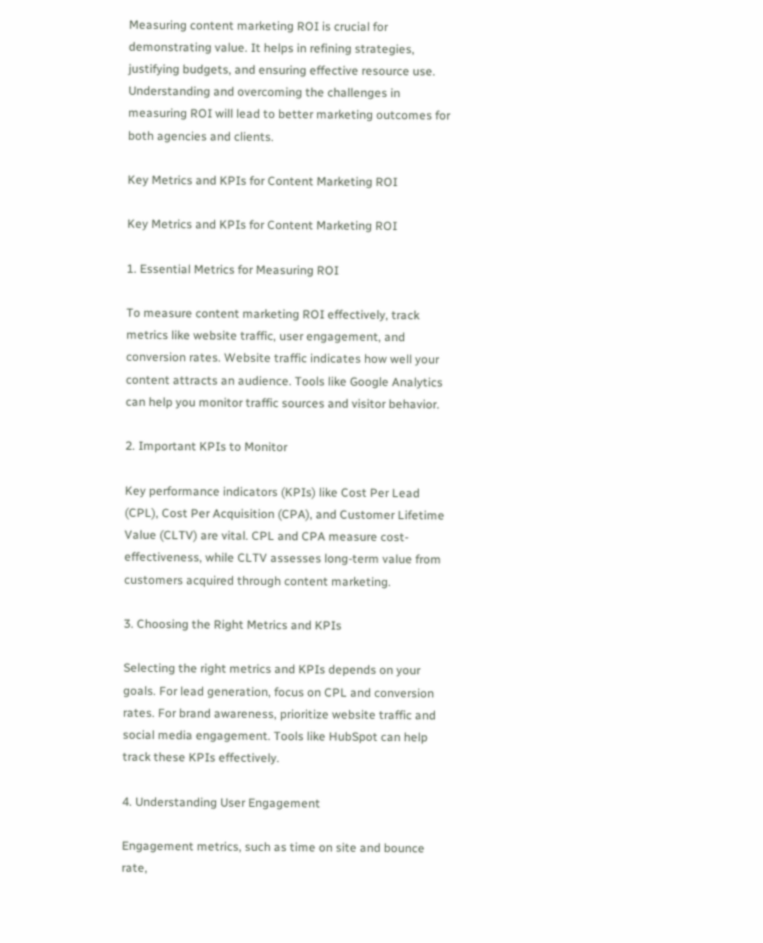Measuring content marketing ROI is crucial for demonstrating value. It helps in refining strategies, justifying budgets, and ensuring effective resource use. Understanding and overcoming the challenges in measuring ROI will lead to better marketing outcomes for both agencies and clients.

Key Metrics and KPIs for Content Marketing ROI

Key Metrics and KPIs for Content Marketing ROI

1. Essential Metrics for Measuring ROI

To measure content marketing ROI effectively, track metrics like website traffic, user engagement, and conversion rates. Website traffic indicates how well your content attracts an audience. Tools like Google Analytics can help you monitor traffic sources and visitor behavior.

2. Important KPIs to Monitor

Key performance indicators (KPIs) like Cost Per Lead (CPL), Cost Per Acquisition (CPA), and Customer Lifetime Value (CLTV) are vital. CPL and CPA measure cost-effectiveness, while CLTV assesses long-term value from customers acquired through content marketing.

3. Choosing the Right Metrics and KPIs

Selecting the right metrics and KPIs depends on your goals. For lead generation, focus on CPL and conversion rates. For brand awareness, prioritize website traffic and social media engagement. Tools like HubSpot can help track these KPIs effectively.

4. Understanding User Engagement

Engagement metrics, such as time on site and bounce rate,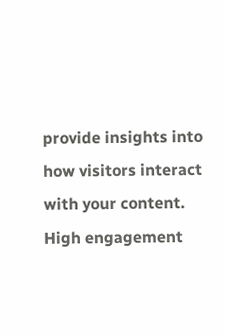provide insights into how visitors interact with your content. High engagement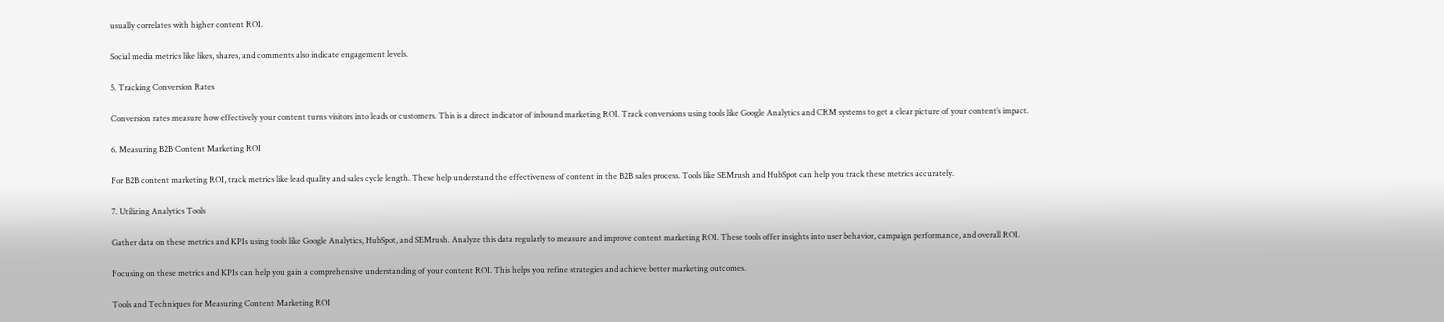usually correlates with higher content ROI.

Social media metrics like likes, shares, and comments also indicate engagement levels.

5. Tracking Conversion Rates

Conversion rates measure how effectively your content turns visitors into leads or customers. This is a direct indicator of inbound marketing ROI. Track conversions using tools like Google Analytics and CRM systems to get a clear picture of your content’s impact.

6. Measuring B2B Content Marketing ROI

For B2B content marketing ROI, track metrics like lead quality and sales cycle length. These help understand the effectiveness of content in the B2B sales process. Tools like SEMrush and HubSpot can help you track these metrics accurately.

7. Utilizing Analytics Tools

Gather data on these metrics and KPIs using tools like Google Analytics, HubSpot, and SEMrush. Analyze this data regularly to measure and improve content marketing ROI. These tools offer insights into user behavior, campaign performance, and overall ROI.

Focusing on these metrics and KPIs can help you gain a comprehensive understanding of your content ROI. This helps you refine strategies and achieve better marketing outcomes.

Tools and Techniques for Measuring Content Marketing ROI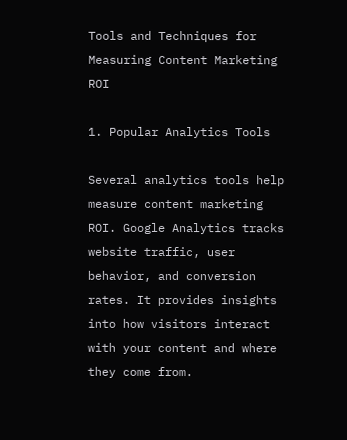Tools and Techniques for Measuring Content Marketing ROI

1. Popular Analytics Tools

Several analytics tools help measure content marketing ROI. Google Analytics tracks website traffic, user behavior, and conversion rates. It provides insights into how visitors interact with your content and where they come from.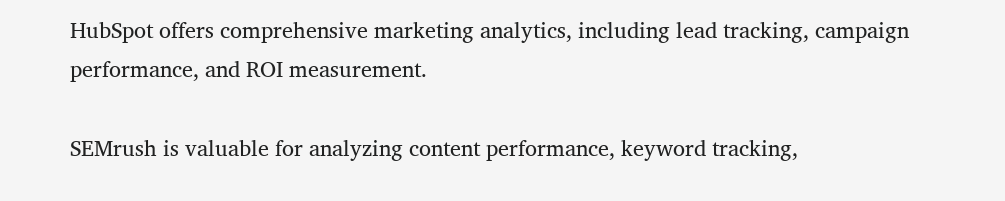HubSpot offers comprehensive marketing analytics, including lead tracking, campaign performance, and ROI measurement.

SEMrush is valuable for analyzing content performance, keyword tracking,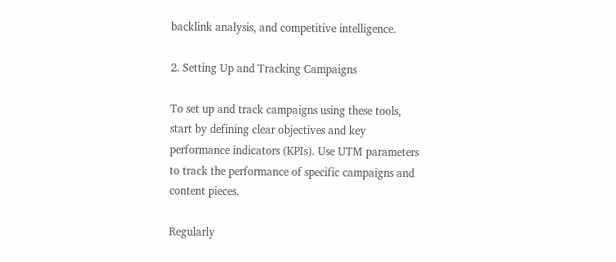backlink analysis, and competitive intelligence.

2. Setting Up and Tracking Campaigns

To set up and track campaigns using these tools, start by defining clear objectives and key performance indicators (KPIs). Use UTM parameters to track the performance of specific campaigns and content pieces.

Regularly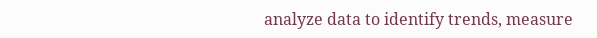analyze data to identify trends, measure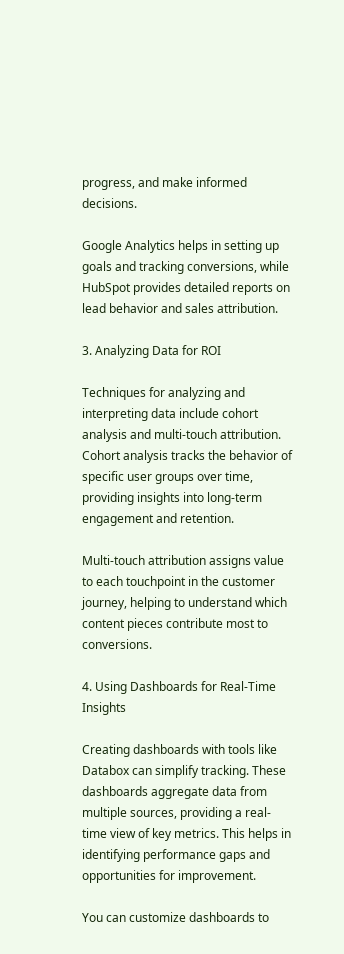progress, and make informed decisions.

Google Analytics helps in setting up goals and tracking conversions, while HubSpot provides detailed reports on lead behavior and sales attribution.

3. Analyzing Data for ROI

Techniques for analyzing and interpreting data include cohort analysis and multi-touch attribution. Cohort analysis tracks the behavior of specific user groups over time, providing insights into long-term engagement and retention.

Multi-touch attribution assigns value to each touchpoint in the customer journey, helping to understand which content pieces contribute most to conversions.

4. Using Dashboards for Real-Time Insights

Creating dashboards with tools like Databox can simplify tracking. These dashboards aggregate data from multiple sources, providing a real-time view of key metrics. This helps in identifying performance gaps and opportunities for improvement.

You can customize dashboards to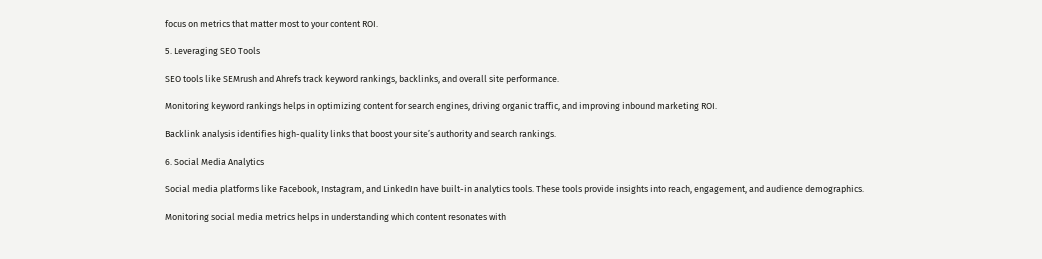focus on metrics that matter most to your content ROI.

5. Leveraging SEO Tools

SEO tools like SEMrush and Ahrefs track keyword rankings, backlinks, and overall site performance.

Monitoring keyword rankings helps in optimizing content for search engines, driving organic traffic, and improving inbound marketing ROI.

Backlink analysis identifies high-quality links that boost your site’s authority and search rankings.

6. Social Media Analytics

Social media platforms like Facebook, Instagram, and LinkedIn have built-in analytics tools. These tools provide insights into reach, engagement, and audience demographics.

Monitoring social media metrics helps in understanding which content resonates with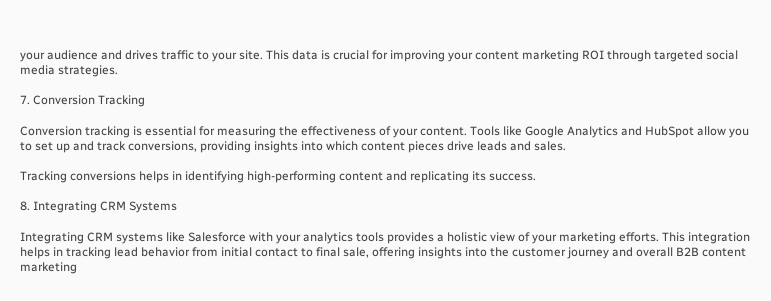your audience and drives traffic to your site. This data is crucial for improving your content marketing ROI through targeted social media strategies.

7. Conversion Tracking

Conversion tracking is essential for measuring the effectiveness of your content. Tools like Google Analytics and HubSpot allow you to set up and track conversions, providing insights into which content pieces drive leads and sales.

Tracking conversions helps in identifying high-performing content and replicating its success.

8. Integrating CRM Systems

Integrating CRM systems like Salesforce with your analytics tools provides a holistic view of your marketing efforts. This integration helps in tracking lead behavior from initial contact to final sale, offering insights into the customer journey and overall B2B content marketing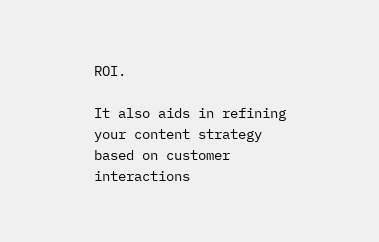ROI.

It also aids in refining your content strategy based on customer interactions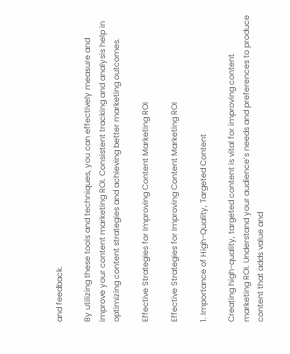and feedback.

By utilizing these tools and techniques, you can effectively measure and improve your content marketing ROI. Consistent tracking and analysis help in optimizing content strategies and achieving better marketing outcomes.

Effective Strategies for Improving Content Marketing ROI

Effective Strategies for Improving Content Marketing ROI

1. Importance of High-Quality, Targeted Content

Creating high-quality, targeted content is vital for improving content marketing ROI. Understand your audience’s needs and preferences to produce content that adds value and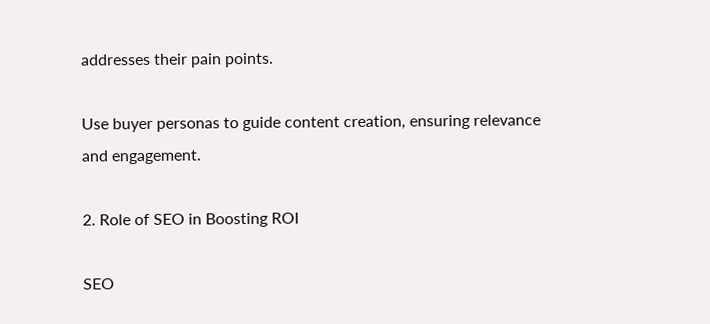addresses their pain points.

Use buyer personas to guide content creation, ensuring relevance and engagement.

2. Role of SEO in Boosting ROI

SEO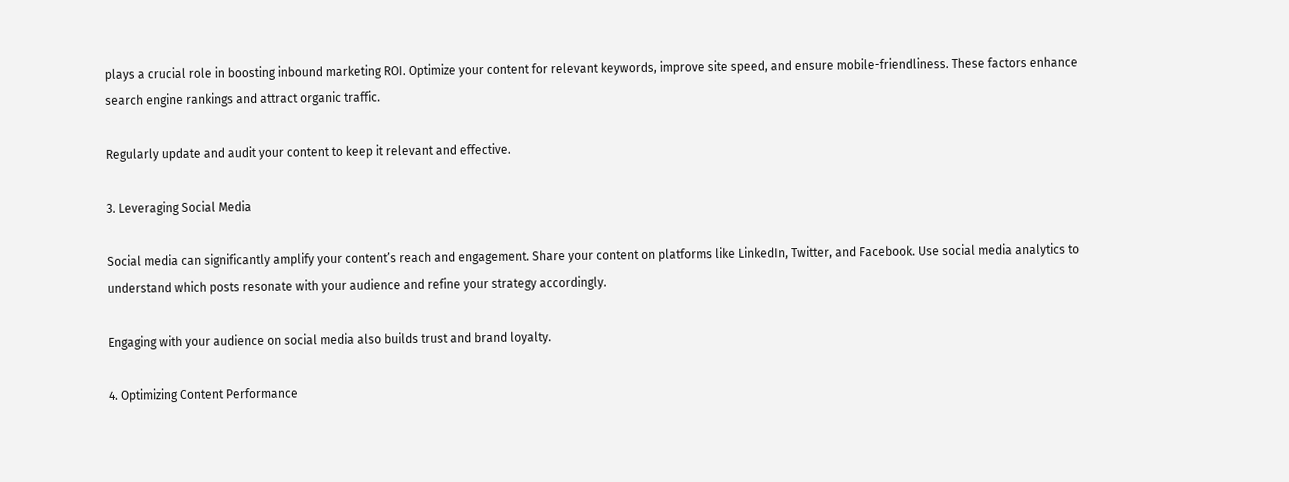plays a crucial role in boosting inbound marketing ROI. Optimize your content for relevant keywords, improve site speed, and ensure mobile-friendliness. These factors enhance search engine rankings and attract organic traffic.

Regularly update and audit your content to keep it relevant and effective.

3. Leveraging Social Media

Social media can significantly amplify your content’s reach and engagement. Share your content on platforms like LinkedIn, Twitter, and Facebook. Use social media analytics to understand which posts resonate with your audience and refine your strategy accordingly.

Engaging with your audience on social media also builds trust and brand loyalty.

4. Optimizing Content Performance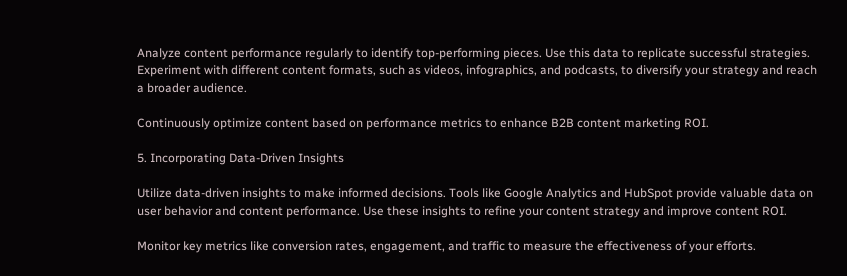Analyze content performance regularly to identify top-performing pieces. Use this data to replicate successful strategies. Experiment with different content formats, such as videos, infographics, and podcasts, to diversify your strategy and reach a broader audience.

Continuously optimize content based on performance metrics to enhance B2B content marketing ROI.

5. Incorporating Data-Driven Insights

Utilize data-driven insights to make informed decisions. Tools like Google Analytics and HubSpot provide valuable data on user behavior and content performance. Use these insights to refine your content strategy and improve content ROI.

Monitor key metrics like conversion rates, engagement, and traffic to measure the effectiveness of your efforts.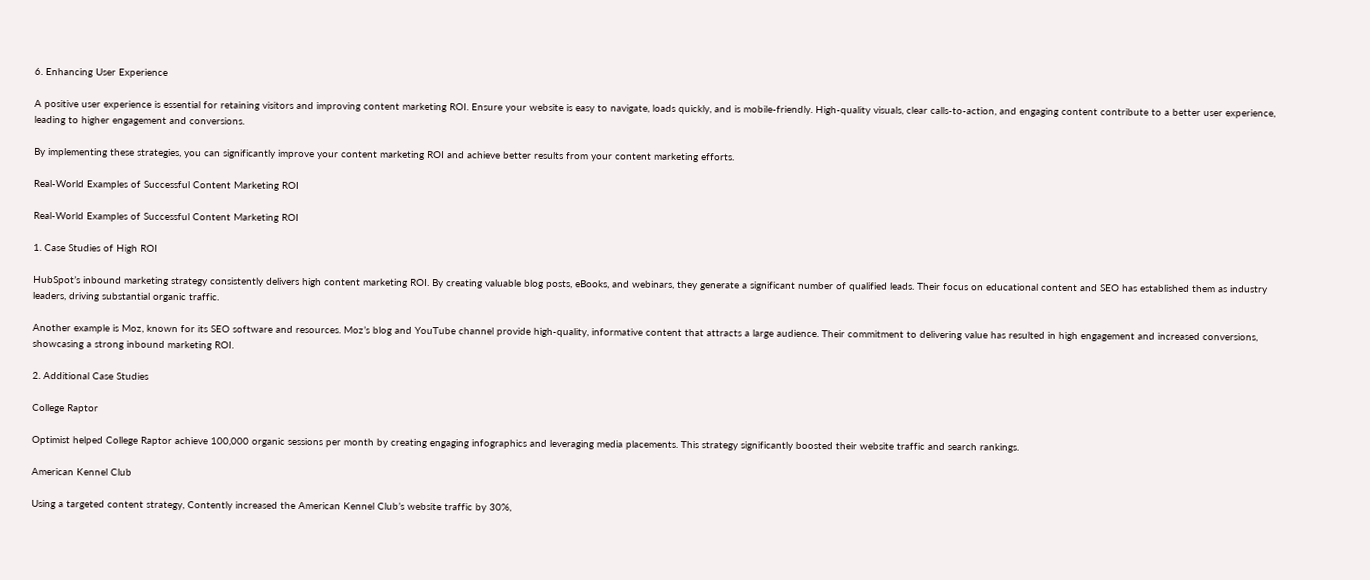6. Enhancing User Experience

A positive user experience is essential for retaining visitors and improving content marketing ROI. Ensure your website is easy to navigate, loads quickly, and is mobile-friendly. High-quality visuals, clear calls-to-action, and engaging content contribute to a better user experience, leading to higher engagement and conversions.

By implementing these strategies, you can significantly improve your content marketing ROI and achieve better results from your content marketing efforts.

Real-World Examples of Successful Content Marketing ROI

Real-World Examples of Successful Content Marketing ROI

1. Case Studies of High ROI

HubSpot’s inbound marketing strategy consistently delivers high content marketing ROI. By creating valuable blog posts, eBooks, and webinars, they generate a significant number of qualified leads. Their focus on educational content and SEO has established them as industry leaders, driving substantial organic traffic.

Another example is Moz, known for its SEO software and resources. Moz’s blog and YouTube channel provide high-quality, informative content that attracts a large audience. Their commitment to delivering value has resulted in high engagement and increased conversions, showcasing a strong inbound marketing ROI.

2. Additional Case Studies

College Raptor

Optimist helped College Raptor achieve 100,000 organic sessions per month by creating engaging infographics and leveraging media placements. This strategy significantly boosted their website traffic and search rankings.

American Kennel Club

Using a targeted content strategy, Contently increased the American Kennel Club’s website traffic by 30%,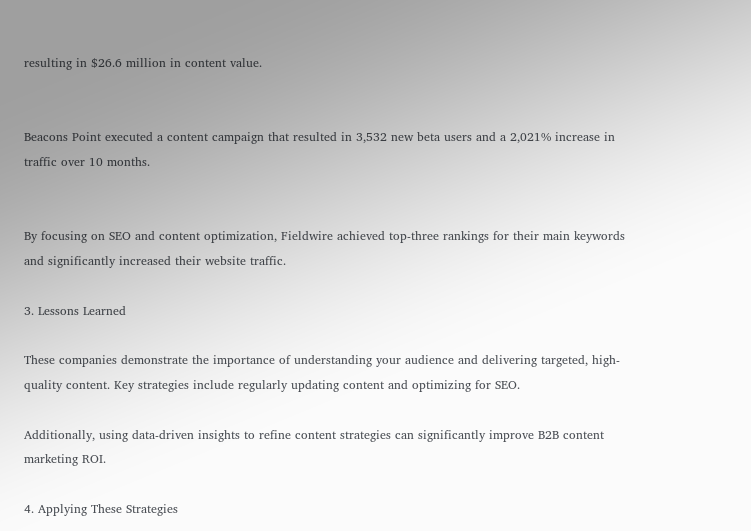resulting in $26.6 million in content value.


Beacons Point executed a content campaign that resulted in 3,532 new beta users and a 2,021% increase in traffic over 10 months.


By focusing on SEO and content optimization, Fieldwire achieved top-three rankings for their main keywords and significantly increased their website traffic.

3. Lessons Learned

These companies demonstrate the importance of understanding your audience and delivering targeted, high-quality content. Key strategies include regularly updating content and optimizing for SEO.

Additionally, using data-driven insights to refine content strategies can significantly improve B2B content marketing ROI.

4. Applying These Strategies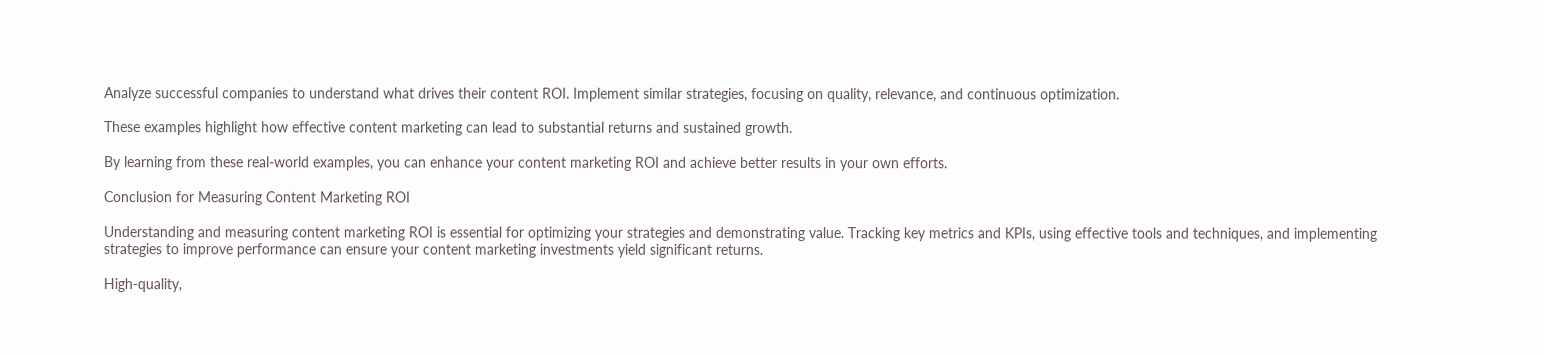Analyze successful companies to understand what drives their content ROI. Implement similar strategies, focusing on quality, relevance, and continuous optimization.

These examples highlight how effective content marketing can lead to substantial returns and sustained growth.

By learning from these real-world examples, you can enhance your content marketing ROI and achieve better results in your own efforts.

Conclusion for Measuring Content Marketing ROI

Understanding and measuring content marketing ROI is essential for optimizing your strategies and demonstrating value. Tracking key metrics and KPIs, using effective tools and techniques, and implementing strategies to improve performance can ensure your content marketing investments yield significant returns.

High-quality,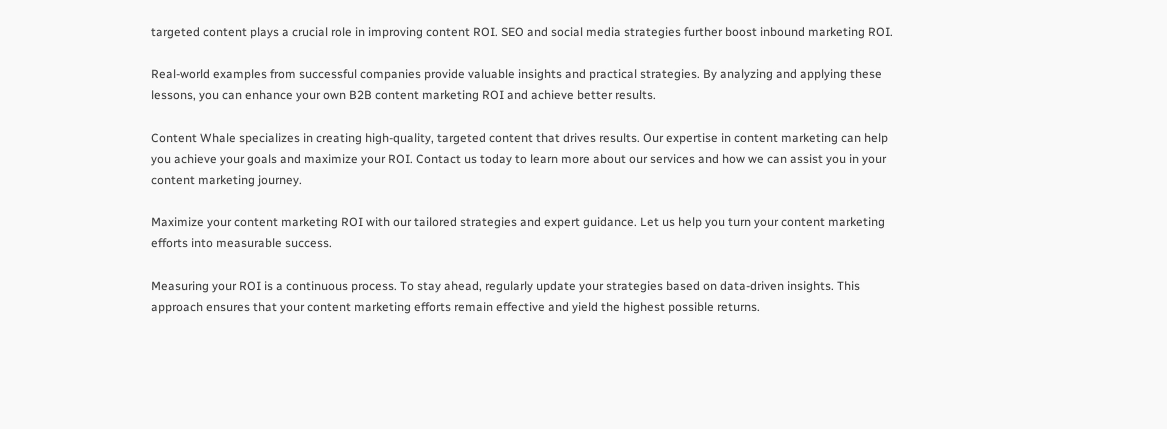targeted content plays a crucial role in improving content ROI. SEO and social media strategies further boost inbound marketing ROI.

Real-world examples from successful companies provide valuable insights and practical strategies. By analyzing and applying these lessons, you can enhance your own B2B content marketing ROI and achieve better results.

Content Whale specializes in creating high-quality, targeted content that drives results. Our expertise in content marketing can help you achieve your goals and maximize your ROI. Contact us today to learn more about our services and how we can assist you in your content marketing journey.

Maximize your content marketing ROI with our tailored strategies and expert guidance. Let us help you turn your content marketing efforts into measurable success.

Measuring your ROI is a continuous process. To stay ahead, regularly update your strategies based on data-driven insights. This approach ensures that your content marketing efforts remain effective and yield the highest possible returns.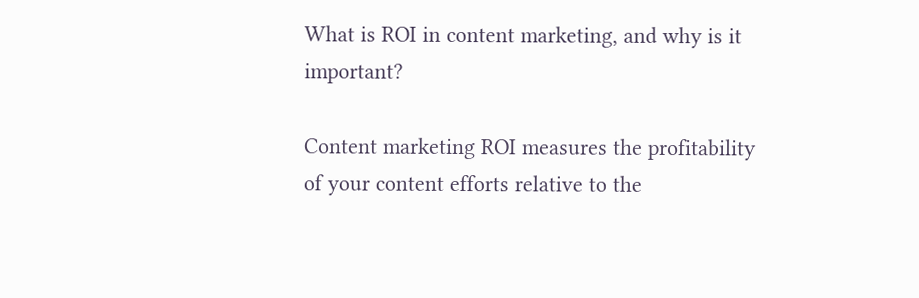What is ROI in content marketing, and why is it important?

Content marketing ROI measures the profitability of your content efforts relative to the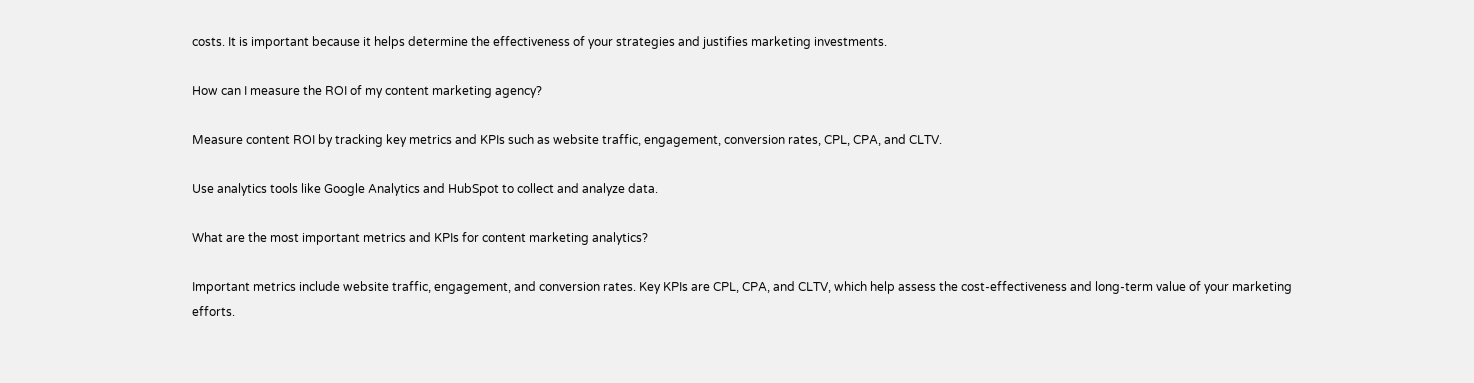costs. It is important because it helps determine the effectiveness of your strategies and justifies marketing investments.

How can I measure the ROI of my content marketing agency?

Measure content ROI by tracking key metrics and KPIs such as website traffic, engagement, conversion rates, CPL, CPA, and CLTV.

Use analytics tools like Google Analytics and HubSpot to collect and analyze data.

What are the most important metrics and KPIs for content marketing analytics?

Important metrics include website traffic, engagement, and conversion rates. Key KPIs are CPL, CPA, and CLTV, which help assess the cost-effectiveness and long-term value of your marketing efforts.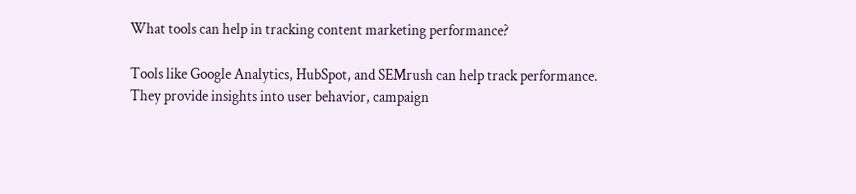What tools can help in tracking content marketing performance?

Tools like Google Analytics, HubSpot, and SEMrush can help track performance. They provide insights into user behavior, campaign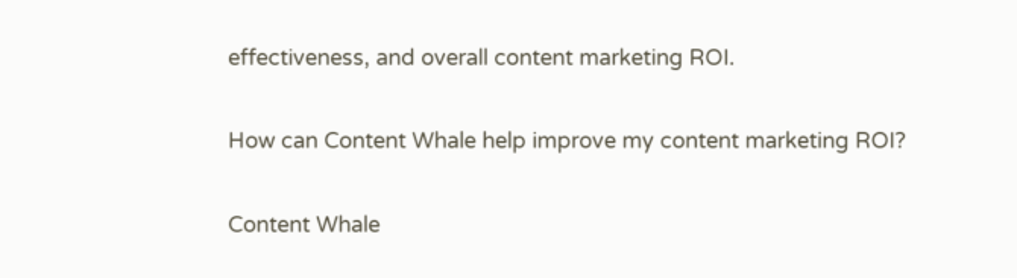effectiveness, and overall content marketing ROI.

How can Content Whale help improve my content marketing ROI?

Content Whale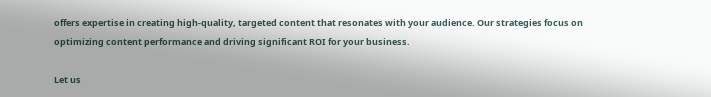offers expertise in creating high-quality, targeted content that resonates with your audience. Our strategies focus on optimizing content performance and driving significant ROI for your business.

Let us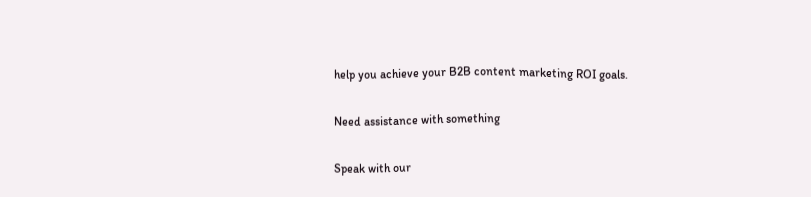help you achieve your B2B content marketing ROI goals.

Need assistance with something

Speak with our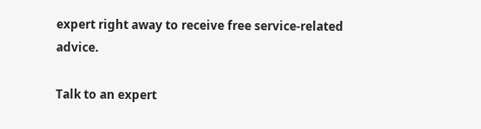expert right away to receive free service-related advice.

Talk to an expert